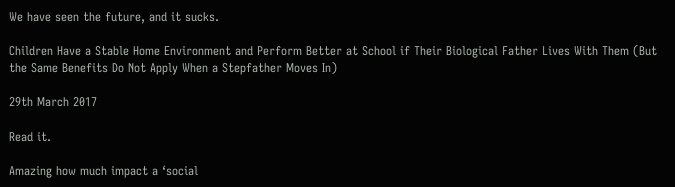We have seen the future, and it sucks.

Children Have a Stable Home Environment and Perform Better at School if Their Biological Father Lives With Them (But the Same Benefits Do Not Apply When a Stepfather Moves In)

29th March 2017

Read it.

Amazing how much impact a ‘social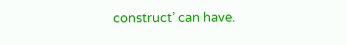construct’ can have.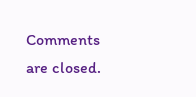Comments are closed.